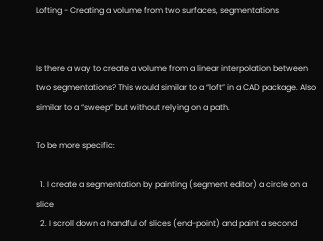Lofting - Creating a volume from two surfaces, segmentations


Is there a way to create a volume from a linear interpolation between two segmentations? This would similar to a “loft” in a CAD package. Also similar to a “sweep” but without relying on a path.

To be more specific:

  1. I create a segmentation by painting (segment editor) a circle on a slice
  2. I scroll down a handful of slices (end-point) and paint a second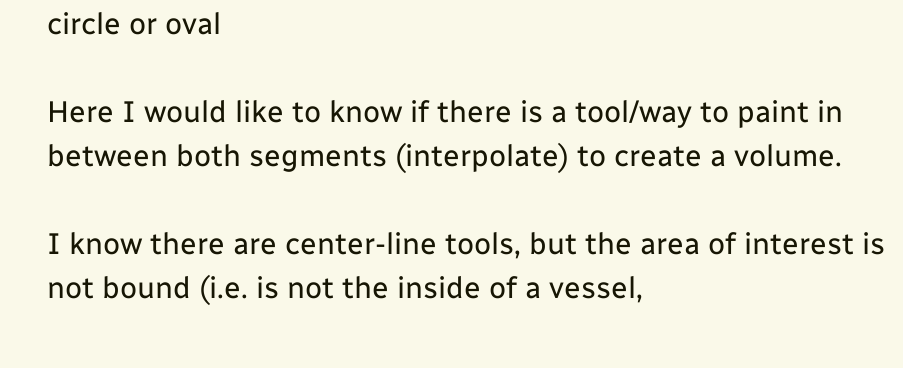circle or oval

Here I would like to know if there is a tool/way to paint in between both segments (interpolate) to create a volume.

I know there are center-line tools, but the area of interest is not bound (i.e. is not the inside of a vessel,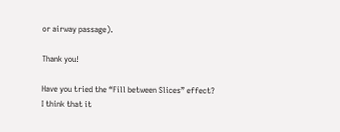or airway passage).

Thank you!

Have you tried the “Fill between Slices” effect?
I think that it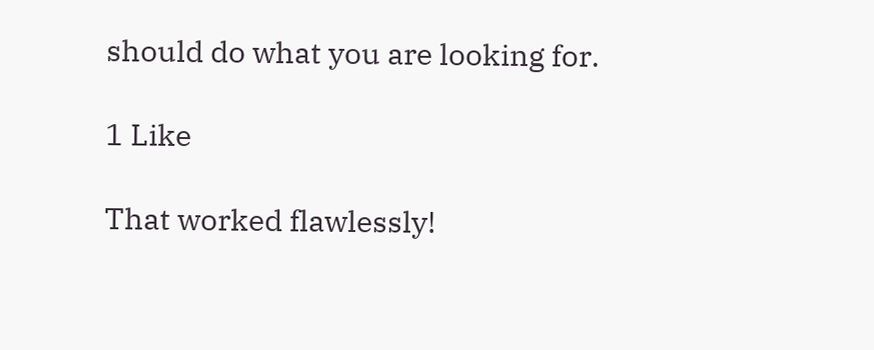should do what you are looking for.

1 Like

That worked flawlessly!